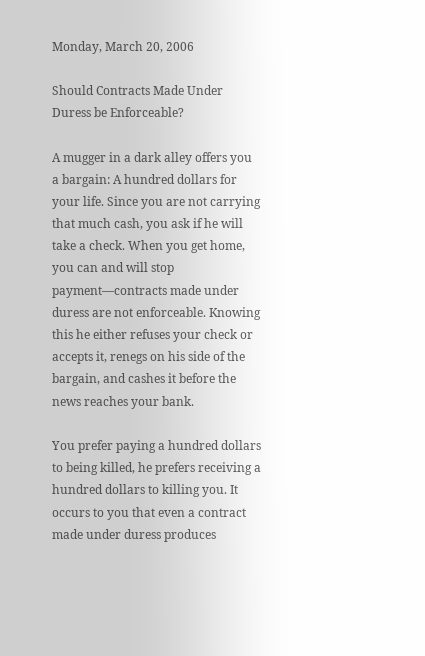Monday, March 20, 2006

Should Contracts Made Under Duress be Enforceable?

A mugger in a dark alley offers you a bargain: A hundred dollars for your life. Since you are not carrying that much cash, you ask if he will take a check. When you get home, you can and will stop payment—contracts made under duress are not enforceable. Knowing this he either refuses your check or accepts it, renegs on his side of the bargain, and cashes it before the news reaches your bank.

You prefer paying a hundred dollars to being killed, he prefers receiving a hundred dollars to killing you. It occurs to you that even a contract made under duress produces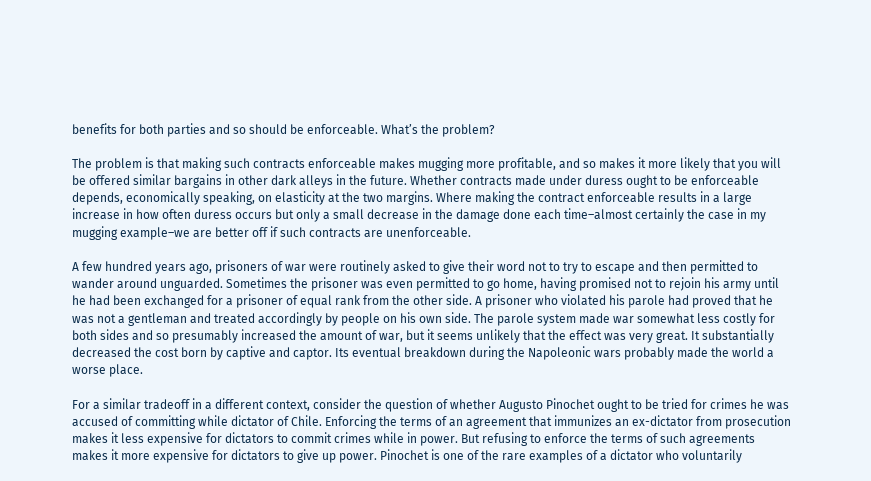benefits for both parties and so should be enforceable. What’s the problem?

The problem is that making such contracts enforceable makes mugging more profitable, and so makes it more likely that you will be offered similar bargains in other dark alleys in the future. Whether contracts made under duress ought to be enforceable depends, economically speaking, on elasticity at the two margins. Where making the contract enforceable results in a large increase in how often duress occurs but only a small decrease in the damage done each time–almost certainly the case in my mugging example–we are better off if such contracts are unenforceable.

A few hundred years ago, prisoners of war were routinely asked to give their word not to try to escape and then permitted to wander around unguarded. Sometimes the prisoner was even permitted to go home, having promised not to rejoin his army until he had been exchanged for a prisoner of equal rank from the other side. A prisoner who violated his parole had proved that he was not a gentleman and treated accordingly by people on his own side. The parole system made war somewhat less costly for both sides and so presumably increased the amount of war, but it seems unlikely that the effect was very great. It substantially decreased the cost born by captive and captor. Its eventual breakdown during the Napoleonic wars probably made the world a worse place.

For a similar tradeoff in a different context, consider the question of whether Augusto Pinochet ought to be tried for crimes he was accused of committing while dictator of Chile. Enforcing the terms of an agreement that immunizes an ex-dictator from prosecution makes it less expensive for dictators to commit crimes while in power. But refusing to enforce the terms of such agreements makes it more expensive for dictators to give up power. Pinochet is one of the rare examples of a dictator who voluntarily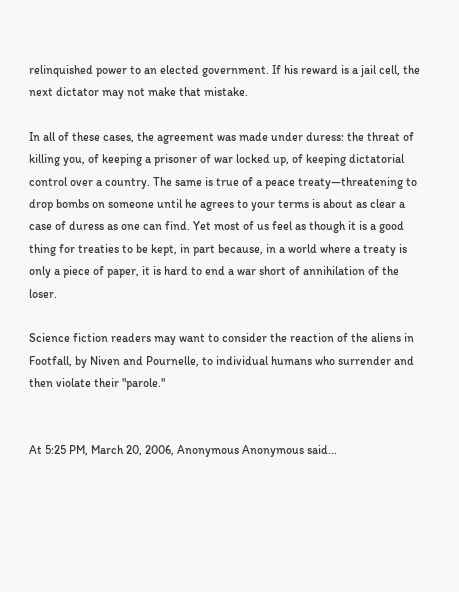relinquished power to an elected government. If his reward is a jail cell, the next dictator may not make that mistake.

In all of these cases, the agreement was made under duress: the threat of killing you, of keeping a prisoner of war locked up, of keeping dictatorial control over a country. The same is true of a peace treaty—threatening to drop bombs on someone until he agrees to your terms is about as clear a case of duress as one can find. Yet most of us feel as though it is a good thing for treaties to be kept, in part because, in a world where a treaty is only a piece of paper, it is hard to end a war short of annihilation of the loser.

Science fiction readers may want to consider the reaction of the aliens in Footfall, by Niven and Pournelle, to individual humans who surrender and then violate their "parole."


At 5:25 PM, March 20, 2006, Anonymous Anonymous said...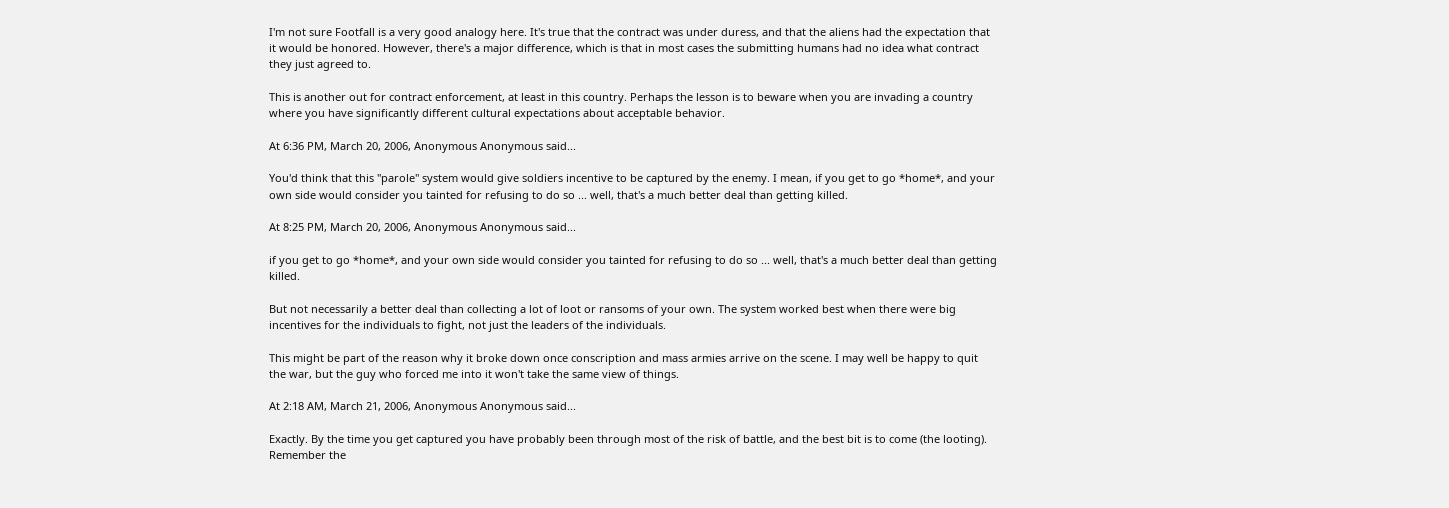I'm not sure Footfall is a very good analogy here. It's true that the contract was under duress, and that the aliens had the expectation that it would be honored. However, there's a major difference, which is that in most cases the submitting humans had no idea what contract they just agreed to.

This is another out for contract enforcement, at least in this country. Perhaps the lesson is to beware when you are invading a country where you have significantly different cultural expectations about acceptable behavior.

At 6:36 PM, March 20, 2006, Anonymous Anonymous said...

You'd think that this "parole" system would give soldiers incentive to be captured by the enemy. I mean, if you get to go *home*, and your own side would consider you tainted for refusing to do so ... well, that's a much better deal than getting killed.

At 8:25 PM, March 20, 2006, Anonymous Anonymous said...

if you get to go *home*, and your own side would consider you tainted for refusing to do so ... well, that's a much better deal than getting killed.

But not necessarily a better deal than collecting a lot of loot or ransoms of your own. The system worked best when there were big incentives for the individuals to fight, not just the leaders of the individuals.

This might be part of the reason why it broke down once conscription and mass armies arrive on the scene. I may well be happy to quit the war, but the guy who forced me into it won't take the same view of things.

At 2:18 AM, March 21, 2006, Anonymous Anonymous said...

Exactly. By the time you get captured you have probably been through most of the risk of battle, and the best bit is to come (the looting). Remember the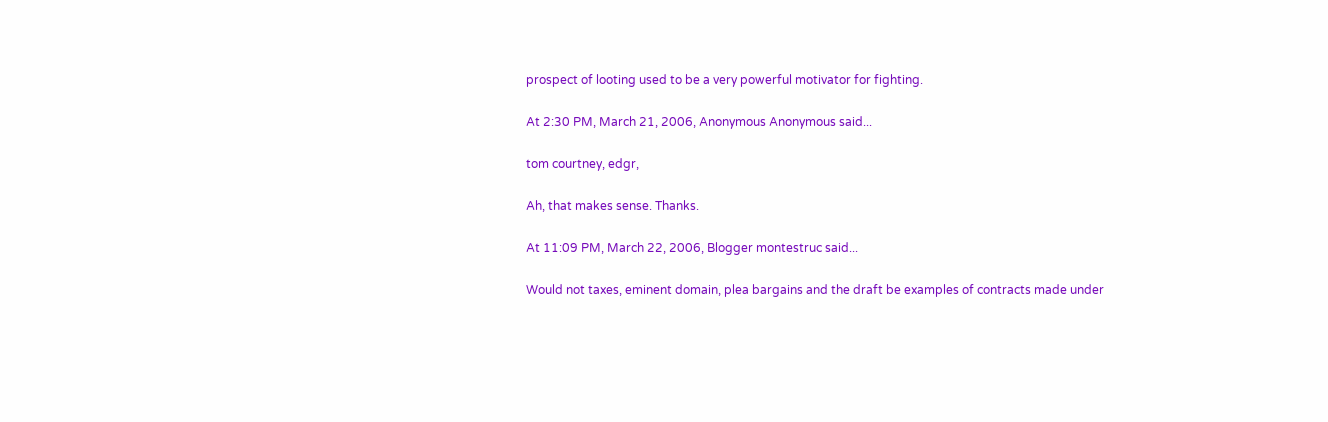prospect of looting used to be a very powerful motivator for fighting.

At 2:30 PM, March 21, 2006, Anonymous Anonymous said...

tom courtney, edgr,

Ah, that makes sense. Thanks.

At 11:09 PM, March 22, 2006, Blogger montestruc said...

Would not taxes, eminent domain, plea bargains and the draft be examples of contracts made under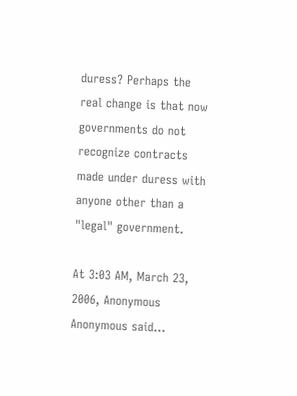duress? Perhaps the real change is that now governments do not recognize contracts made under duress with anyone other than a "legal" government.

At 3:03 AM, March 23, 2006, Anonymous Anonymous said...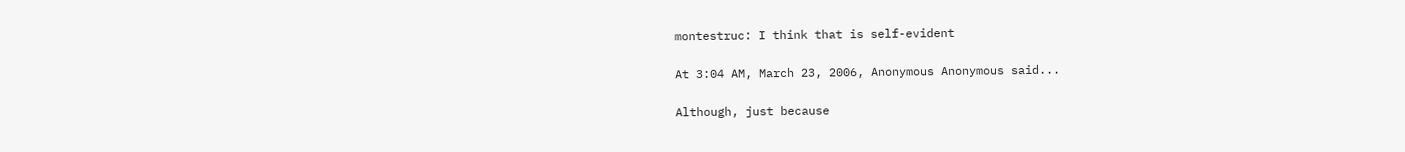montestruc: I think that is self-evident

At 3:04 AM, March 23, 2006, Anonymous Anonymous said...

Although, just because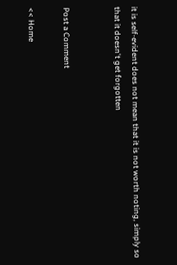it is self-evident does not mean that it is not worth noting, simply so that it doesn't get forgotten


Post a Comment

<< Home